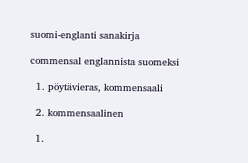suomi-englanti sanakirja

commensal englannista suomeksi

  1. pöytävieras, kommensaali

  2. kommensaalinen

  1.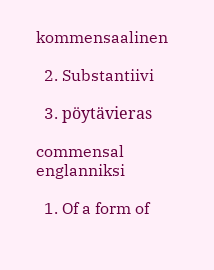kommensaalinen

  2. Substantiivi

  3. pöytävieras

commensal englanniksi

  1. Of a form of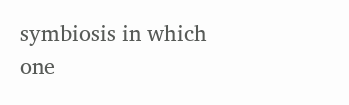symbiosis in which one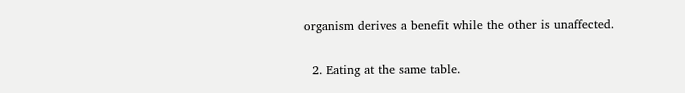organism derives a benefit while the other is unaffected.

  2. Eating at the same table.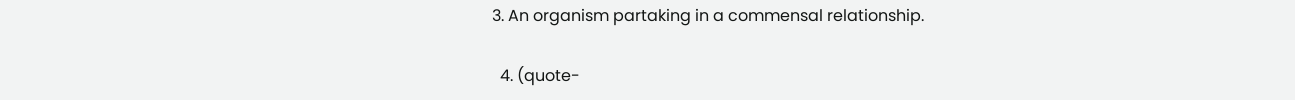3. An organism partaking in a commensal relationship.

  4. (quote-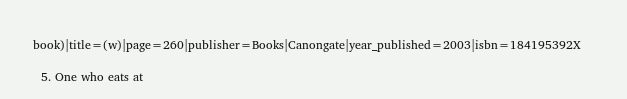book)|title=(w)|page=260|publisher=Books|Canongate|year_published=2003|isbn=184195392X

  5. One who eats at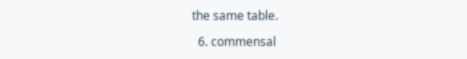the same table.

  6. commensal